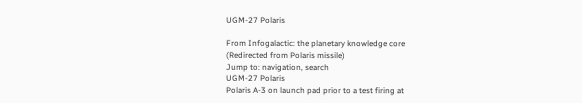UGM-27 Polaris

From Infogalactic: the planetary knowledge core
(Redirected from Polaris missile)
Jump to: navigation, search
UGM-27 Polaris
Polaris A-3 on launch pad prior to a test firing at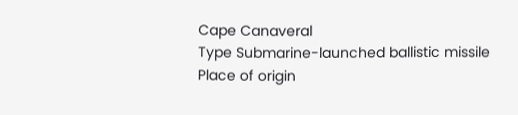Cape Canaveral
Type Submarine-launched ballistic missile
Place of origin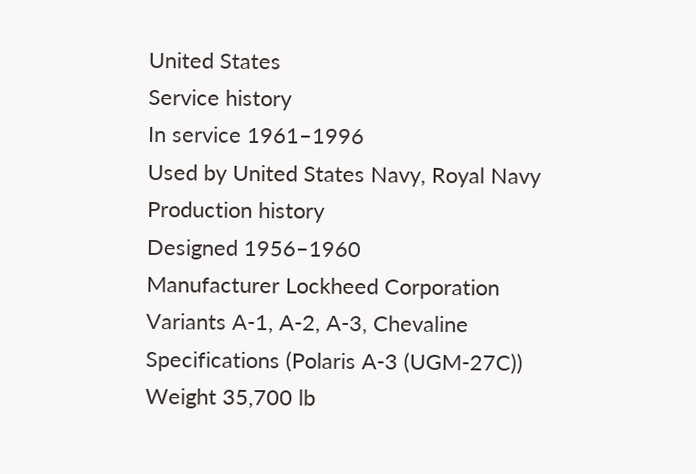United States
Service history
In service 1961–1996
Used by United States Navy, Royal Navy
Production history
Designed 1956–1960
Manufacturer Lockheed Corporation
Variants A-1, A-2, A-3, Chevaline
Specifications (Polaris A-3 (UGM-27C))
Weight 35,700 lb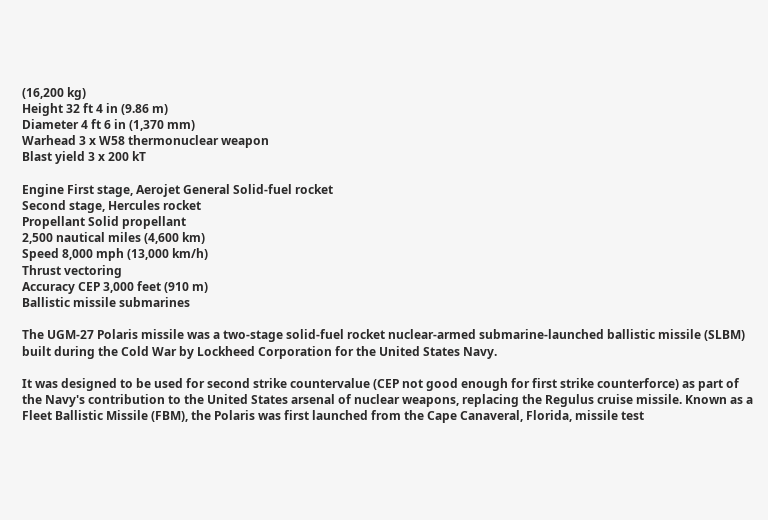(16,200 kg)
Height 32 ft 4 in (9.86 m)
Diameter 4 ft 6 in (1,370 mm)
Warhead 3 x W58 thermonuclear weapon
Blast yield 3 x 200 kT

Engine First stage, Aerojet General Solid-fuel rocket
Second stage, Hercules rocket
Propellant Solid propellant
2,500 nautical miles (4,600 km)
Speed 8,000 mph (13,000 km/h)
Thrust vectoring
Accuracy CEP 3,000 feet (910 m)
Ballistic missile submarines

The UGM-27 Polaris missile was a two-stage solid-fuel rocket nuclear-armed submarine-launched ballistic missile (SLBM) built during the Cold War by Lockheed Corporation for the United States Navy.

It was designed to be used for second strike countervalue (CEP not good enough for first strike counterforce) as part of the Navy's contribution to the United States arsenal of nuclear weapons, replacing the Regulus cruise missile. Known as a Fleet Ballistic Missile (FBM), the Polaris was first launched from the Cape Canaveral, Florida, missile test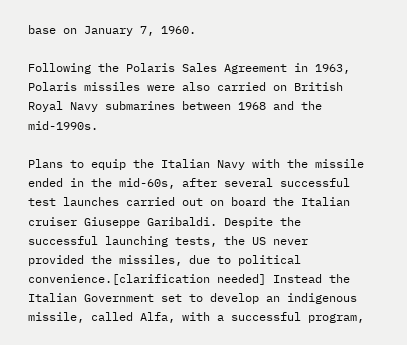base on January 7, 1960.

Following the Polaris Sales Agreement in 1963, Polaris missiles were also carried on British Royal Navy submarines between 1968 and the mid-1990s.

Plans to equip the Italian Navy with the missile ended in the mid-60s, after several successful test launches carried out on board the Italian cruiser Giuseppe Garibaldi. Despite the successful launching tests, the US never provided the missiles, due to political convenience.[clarification needed] Instead the Italian Government set to develop an indigenous missile, called Alfa, with a successful program,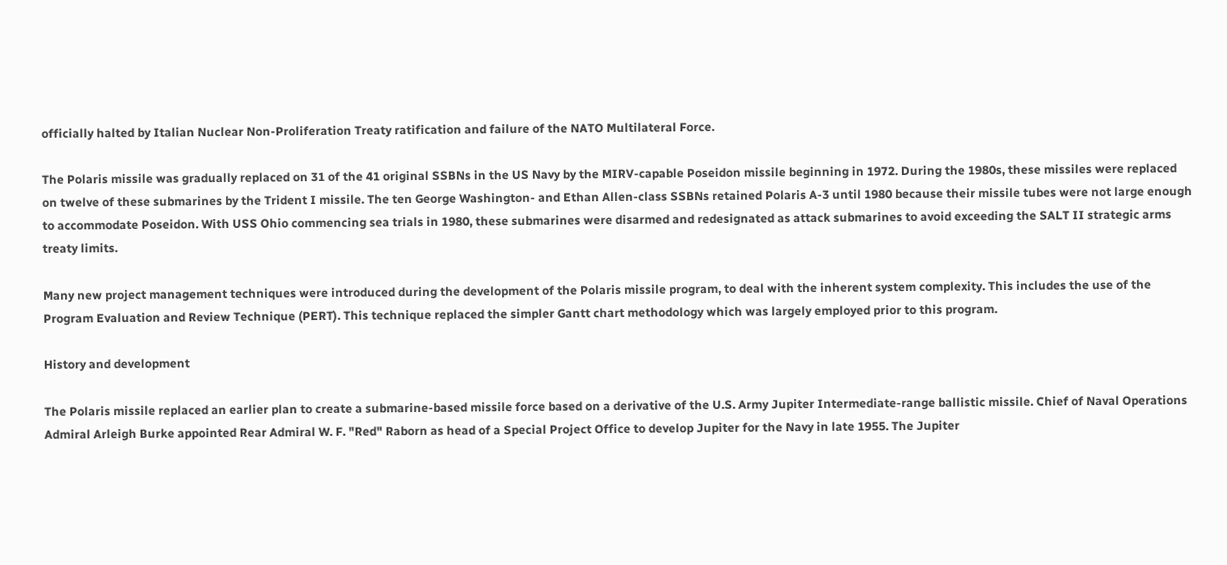officially halted by Italian Nuclear Non-Proliferation Treaty ratification and failure of the NATO Multilateral Force.

The Polaris missile was gradually replaced on 31 of the 41 original SSBNs in the US Navy by the MIRV-capable Poseidon missile beginning in 1972. During the 1980s, these missiles were replaced on twelve of these submarines by the Trident I missile. The ten George Washington- and Ethan Allen-class SSBNs retained Polaris A-3 until 1980 because their missile tubes were not large enough to accommodate Poseidon. With USS Ohio commencing sea trials in 1980, these submarines were disarmed and redesignated as attack submarines to avoid exceeding the SALT II strategic arms treaty limits.

Many new project management techniques were introduced during the development of the Polaris missile program, to deal with the inherent system complexity. This includes the use of the Program Evaluation and Review Technique (PERT). This technique replaced the simpler Gantt chart methodology which was largely employed prior to this program.

History and development

The Polaris missile replaced an earlier plan to create a submarine-based missile force based on a derivative of the U.S. Army Jupiter Intermediate-range ballistic missile. Chief of Naval Operations Admiral Arleigh Burke appointed Rear Admiral W. F. "Red" Raborn as head of a Special Project Office to develop Jupiter for the Navy in late 1955. The Jupiter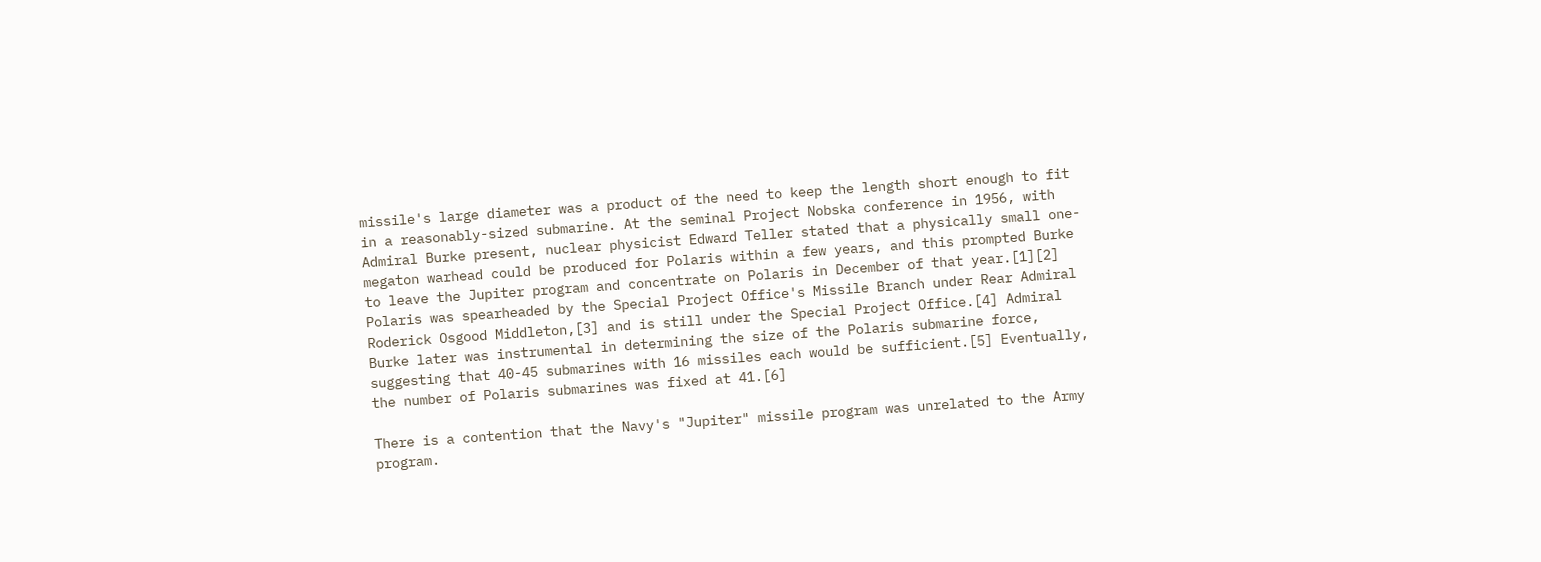missile's large diameter was a product of the need to keep the length short enough to fit in a reasonably-sized submarine. At the seminal Project Nobska conference in 1956, with Admiral Burke present, nuclear physicist Edward Teller stated that a physically small one-megaton warhead could be produced for Polaris within a few years, and this prompted Burke to leave the Jupiter program and concentrate on Polaris in December of that year.[1][2] Polaris was spearheaded by the Special Project Office's Missile Branch under Rear Admiral Roderick Osgood Middleton,[3] and is still under the Special Project Office.[4] Admiral Burke later was instrumental in determining the size of the Polaris submarine force, suggesting that 40-45 submarines with 16 missiles each would be sufficient.[5] Eventually, the number of Polaris submarines was fixed at 41.[6]

There is a contention that the Navy's "Jupiter" missile program was unrelated to the Army program.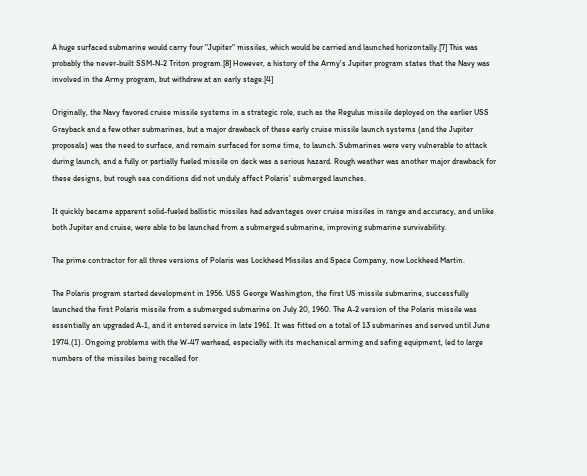A huge surfaced submarine would carry four "Jupiter" missiles, which would be carried and launched horizontally.[7] This was probably the never-built SSM-N-2 Triton program.[8] However, a history of the Army's Jupiter program states that the Navy was involved in the Army program, but withdrew at an early stage.[4]

Originally, the Navy favored cruise missile systems in a strategic role, such as the Regulus missile deployed on the earlier USS Grayback and a few other submarines, but a major drawback of these early cruise missile launch systems (and the Jupiter proposals) was the need to surface, and remain surfaced for some time, to launch. Submarines were very vulnerable to attack during launch, and a fully or partially fueled missile on deck was a serious hazard. Rough weather was another major drawback for these designs, but rough sea conditions did not unduly affect Polaris' submerged launches.

It quickly became apparent solid-fueled ballistic missiles had advantages over cruise missiles in range and accuracy, and unlike both Jupiter and cruise, were able to be launched from a submerged submarine, improving submarine survivability.

The prime contractor for all three versions of Polaris was Lockheed Missiles and Space Company, now Lockheed Martin.

The Polaris program started development in 1956. USS George Washington, the first US missile submarine, successfully launched the first Polaris missile from a submerged submarine on July 20, 1960. The A-2 version of the Polaris missile was essentially an upgraded A-1, and it entered service in late 1961. It was fitted on a total of 13 submarines and served until June 1974.(1). Ongoing problems with the W-47 warhead, especially with its mechanical arming and safing equipment, led to large numbers of the missiles being recalled for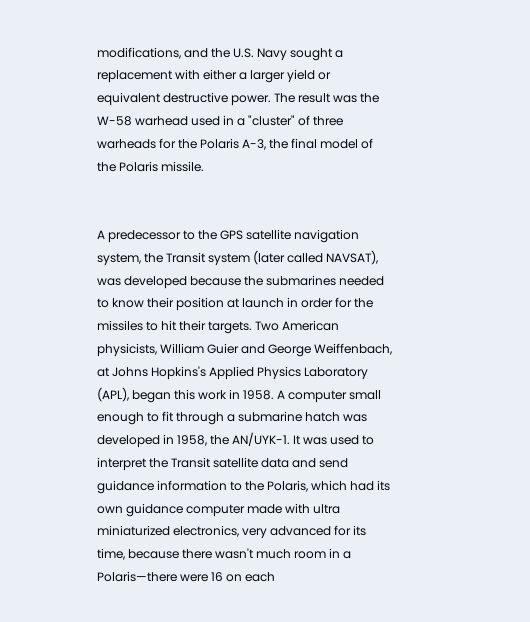modifications, and the U.S. Navy sought a replacement with either a larger yield or equivalent destructive power. The result was the W-58 warhead used in a "cluster" of three warheads for the Polaris A-3, the final model of the Polaris missile.


A predecessor to the GPS satellite navigation system, the Transit system (later called NAVSAT), was developed because the submarines needed to know their position at launch in order for the missiles to hit their targets. Two American physicists, William Guier and George Weiffenbach, at Johns Hopkins's Applied Physics Laboratory (APL), began this work in 1958. A computer small enough to fit through a submarine hatch was developed in 1958, the AN/UYK-1. It was used to interpret the Transit satellite data and send guidance information to the Polaris, which had its own guidance computer made with ultra miniaturized electronics, very advanced for its time, because there wasn't much room in a Polaris—there were 16 on each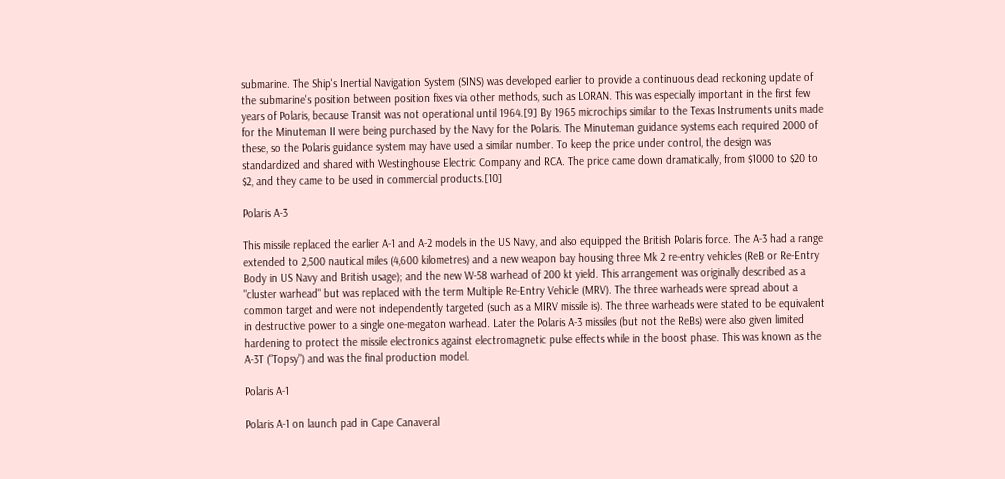submarine. The Ship's Inertial Navigation System (SINS) was developed earlier to provide a continuous dead reckoning update of the submarine's position between position fixes via other methods, such as LORAN. This was especially important in the first few years of Polaris, because Transit was not operational until 1964.[9] By 1965 microchips similar to the Texas Instruments units made for the Minuteman II were being purchased by the Navy for the Polaris. The Minuteman guidance systems each required 2000 of these, so the Polaris guidance system may have used a similar number. To keep the price under control, the design was standardized and shared with Westinghouse Electric Company and RCA. The price came down dramatically, from $1000 to $20 to $2, and they came to be used in commercial products.[10]

Polaris A-3

This missile replaced the earlier A-1 and A-2 models in the US Navy, and also equipped the British Polaris force. The A-3 had a range extended to 2,500 nautical miles (4,600 kilometres) and a new weapon bay housing three Mk 2 re-entry vehicles (ReB or Re-Entry Body in US Navy and British usage); and the new W-58 warhead of 200 kt yield. This arrangement was originally described as a "cluster warhead" but was replaced with the term Multiple Re-Entry Vehicle (MRV). The three warheads were spread about a common target and were not independently targeted (such as a MIRV missile is). The three warheads were stated to be equivalent in destructive power to a single one-megaton warhead. Later the Polaris A-3 missiles (but not the ReBs) were also given limited hardening to protect the missile electronics against electromagnetic pulse effects while in the boost phase. This was known as the A-3T ("Topsy") and was the final production model.

Polaris A-1

Polaris A-1 on launch pad in Cape Canaveral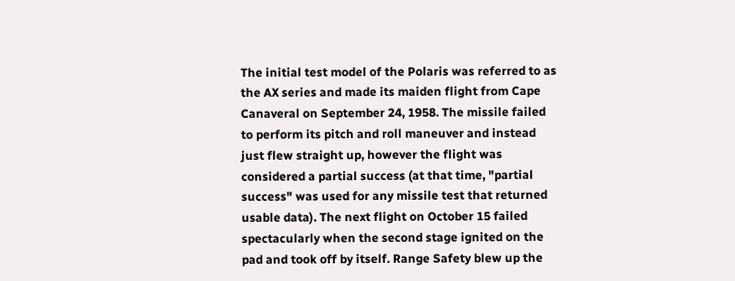The initial test model of the Polaris was referred to as the AX series and made its maiden flight from Cape Canaveral on September 24, 1958. The missile failed to perform its pitch and roll maneuver and instead just flew straight up, however the flight was considered a partial success (at that time, "partial success" was used for any missile test that returned usable data). The next flight on October 15 failed spectacularly when the second stage ignited on the pad and took off by itself. Range Safety blew up the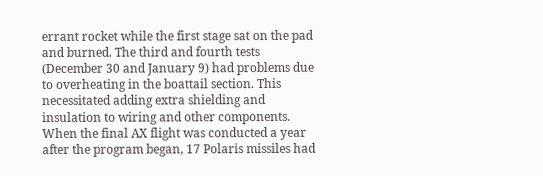errant rocket while the first stage sat on the pad and burned. The third and fourth tests (December 30 and January 9) had problems due to overheating in the boattail section. This necessitated adding extra shielding and insulation to wiring and other components. When the final AX flight was conducted a year after the program began, 17 Polaris missiles had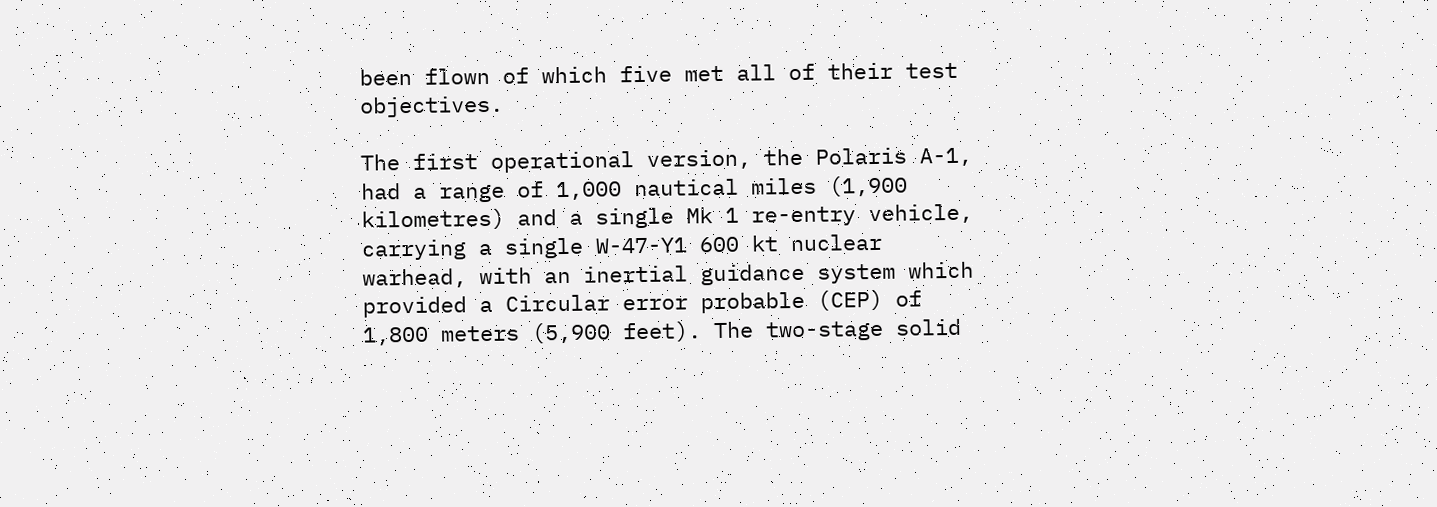been flown of which five met all of their test objectives.

The first operational version, the Polaris A-1, had a range of 1,000 nautical miles (1,900 kilometres) and a single Mk 1 re-entry vehicle, carrying a single W-47-Y1 600 kt nuclear warhead, with an inertial guidance system which provided a Circular error probable (CEP) of 1,800 meters (5,900 feet). The two-stage solid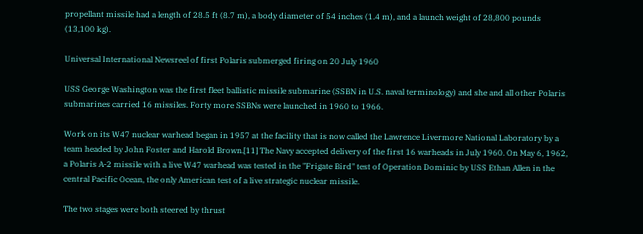propellant missile had a length of 28.5 ft (8.7 m), a body diameter of 54 inches (1.4 m), and a launch weight of 28,800 pounds (13,100 kg).

Universal International Newsreel of first Polaris submerged firing on 20 July 1960

USS George Washington was the first fleet ballistic missile submarine (SSBN in U.S. naval terminology) and she and all other Polaris submarines carried 16 missiles. Forty more SSBNs were launched in 1960 to 1966.

Work on its W47 nuclear warhead began in 1957 at the facility that is now called the Lawrence Livermore National Laboratory by a team headed by John Foster and Harold Brown.[11] The Navy accepted delivery of the first 16 warheads in July 1960. On May 6, 1962, a Polaris A-2 missile with a live W47 warhead was tested in the "Frigate Bird" test of Operation Dominic by USS Ethan Allen in the central Pacific Ocean, the only American test of a live strategic nuclear missile.

The two stages were both steered by thrust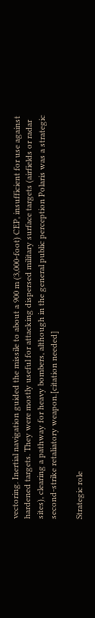vectoring. Inertial navigation guided the missile to about a 900 m (3,000-foot) CEP, insufficient for use against hardened targets. They were mostly useful for attacking dispersed military surface targets (airfields or radar sites), clearing a pathway for heavy bombers, although in the general public perception Polaris was a strategic second-strike retaliatory weapon.[citation needed]

Strategic role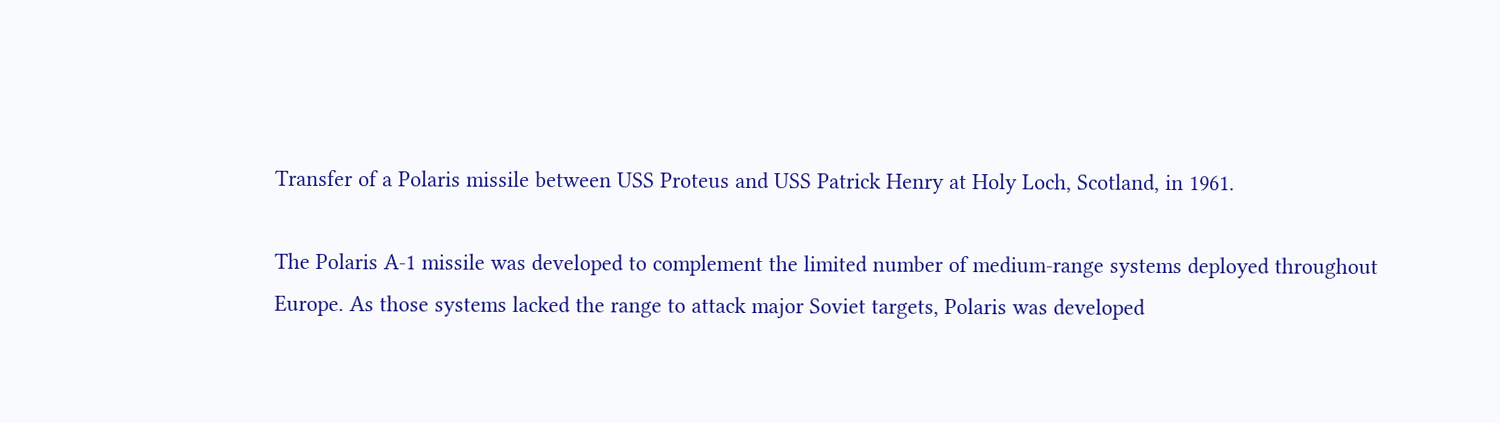Transfer of a Polaris missile between USS Proteus and USS Patrick Henry at Holy Loch, Scotland, in 1961.

The Polaris A-1 missile was developed to complement the limited number of medium-range systems deployed throughout Europe. As those systems lacked the range to attack major Soviet targets, Polaris was developed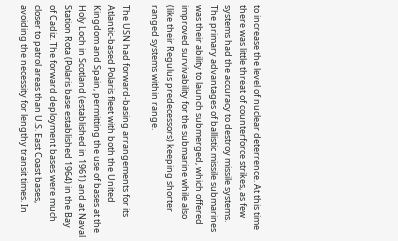to increase the level of nuclear deterrence. At this time there was little threat of counterforce strikes, as few systems had the accuracy to destroy missile systems. The primary advantages of ballistic missile submarines was their ability to launch submerged, which offered improved survivability for the submarine while also (like their Regulus predecessors) keeping shorter ranged systems within range.

The USN had forward-basing arrangements for its Atlantic-based Polaris fleet with both the United Kingdom and Spain, permitting the use of bases at the Holy Loch in Scotland (established in 1961) and at Naval Station Rota (Polaris base established 1964) in the Bay of Cadiz. The forward deployment bases were much closer to patrol areas than U.S. East Coast bases, avoiding the necessity for lengthy transit times. In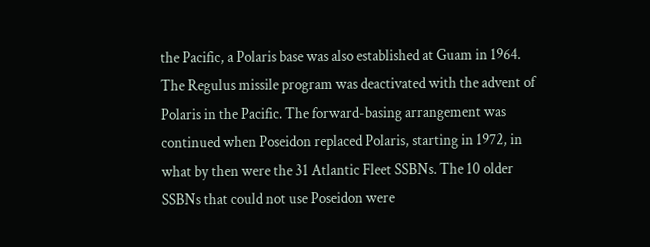the Pacific, a Polaris base was also established at Guam in 1964. The Regulus missile program was deactivated with the advent of Polaris in the Pacific. The forward-basing arrangement was continued when Poseidon replaced Polaris, starting in 1972, in what by then were the 31 Atlantic Fleet SSBNs. The 10 older SSBNs that could not use Poseidon were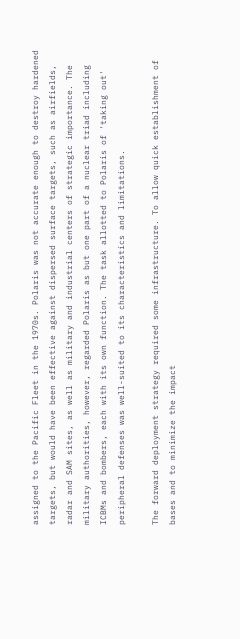assigned to the Pacific Fleet in the 1970s. Polaris was not accurate enough to destroy hardened targets, but would have been effective against dispersed surface targets, such as airfields, radar and SAM sites, as well as military and industrial centers of strategic importance. The military authorities, however, regarded Polaris as but one part of a nuclear triad including ICBMs and bombers, each with its own function. The task allotted to Polaris of 'taking out' peripheral defenses was well-suited to its characteristics and limitations.

The forward deployment strategy required some infrastructure. To allow quick establishment of bases and to minimize the impact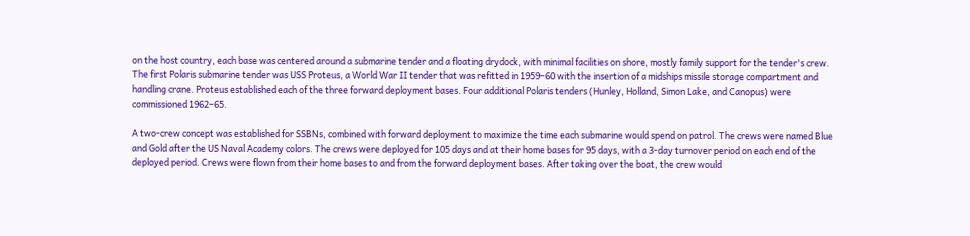on the host country, each base was centered around a submarine tender and a floating drydock, with minimal facilities on shore, mostly family support for the tender's crew. The first Polaris submarine tender was USS Proteus, a World War II tender that was refitted in 1959–60 with the insertion of a midships missile storage compartment and handling crane. Proteus established each of the three forward deployment bases. Four additional Polaris tenders (Hunley, Holland, Simon Lake, and Canopus) were commissioned 1962–65.

A two-crew concept was established for SSBNs, combined with forward deployment to maximize the time each submarine would spend on patrol. The crews were named Blue and Gold after the US Naval Academy colors. The crews were deployed for 105 days and at their home bases for 95 days, with a 3-day turnover period on each end of the deployed period. Crews were flown from their home bases to and from the forward deployment bases. After taking over the boat, the crew would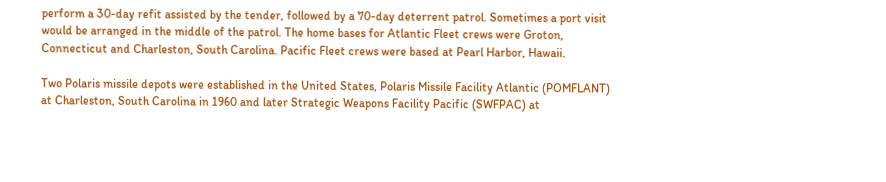perform a 30-day refit assisted by the tender, followed by a 70-day deterrent patrol. Sometimes a port visit would be arranged in the middle of the patrol. The home bases for Atlantic Fleet crews were Groton, Connecticut and Charleston, South Carolina. Pacific Fleet crews were based at Pearl Harbor, Hawaii.

Two Polaris missile depots were established in the United States, Polaris Missile Facility Atlantic (POMFLANT) at Charleston, South Carolina in 1960 and later Strategic Weapons Facility Pacific (SWFPAC) at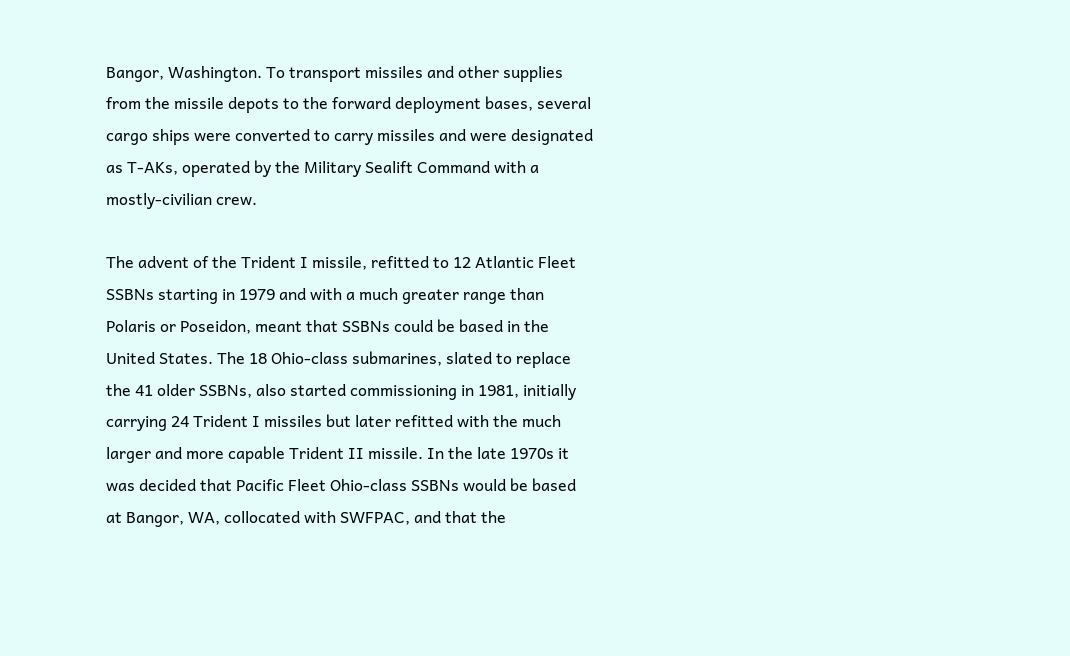Bangor, Washington. To transport missiles and other supplies from the missile depots to the forward deployment bases, several cargo ships were converted to carry missiles and were designated as T-AKs, operated by the Military Sealift Command with a mostly-civilian crew.

The advent of the Trident I missile, refitted to 12 Atlantic Fleet SSBNs starting in 1979 and with a much greater range than Polaris or Poseidon, meant that SSBNs could be based in the United States. The 18 Ohio-class submarines, slated to replace the 41 older SSBNs, also started commissioning in 1981, initially carrying 24 Trident I missiles but later refitted with the much larger and more capable Trident II missile. In the late 1970s it was decided that Pacific Fleet Ohio-class SSBNs would be based at Bangor, WA, collocated with SWFPAC, and that the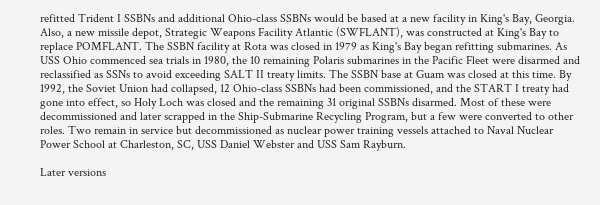refitted Trident I SSBNs and additional Ohio-class SSBNs would be based at a new facility in King's Bay, Georgia. Also, a new missile depot, Strategic Weapons Facility Atlantic (SWFLANT), was constructed at King's Bay to replace POMFLANT. The SSBN facility at Rota was closed in 1979 as King's Bay began refitting submarines. As USS Ohio commenced sea trials in 1980, the 10 remaining Polaris submarines in the Pacific Fleet were disarmed and reclassified as SSNs to avoid exceeding SALT II treaty limits. The SSBN base at Guam was closed at this time. By 1992, the Soviet Union had collapsed, 12 Ohio-class SSBNs had been commissioned, and the START I treaty had gone into effect, so Holy Loch was closed and the remaining 31 original SSBNs disarmed. Most of these were decommissioned and later scrapped in the Ship-Submarine Recycling Program, but a few were converted to other roles. Two remain in service but decommissioned as nuclear power training vessels attached to Naval Nuclear Power School at Charleston, SC, USS Daniel Webster and USS Sam Rayburn.

Later versions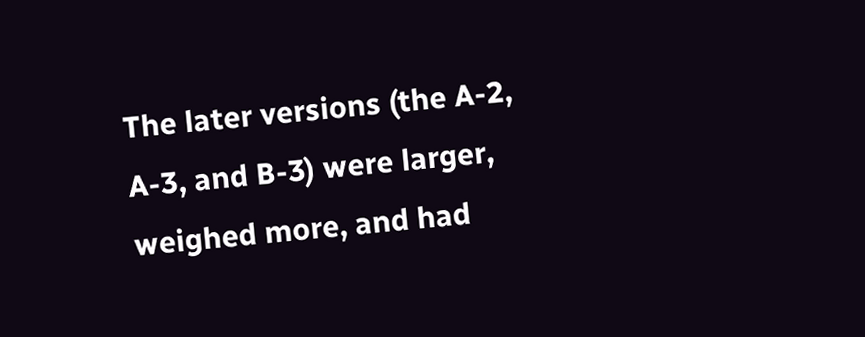The later versions (the A-2, A-3, and B-3) were larger, weighed more, and had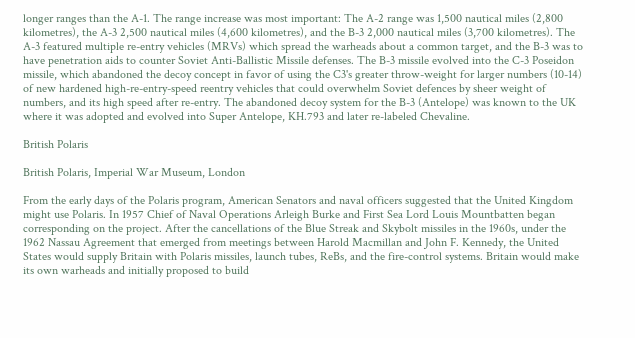longer ranges than the A-1. The range increase was most important: The A-2 range was 1,500 nautical miles (2,800 kilometres), the A-3 2,500 nautical miles (4,600 kilometres), and the B-3 2,000 nautical miles (3,700 kilometres). The A-3 featured multiple re-entry vehicles (MRVs) which spread the warheads about a common target, and the B-3 was to have penetration aids to counter Soviet Anti-Ballistic Missile defenses. The B-3 missile evolved into the C-3 Poseidon missile, which abandoned the decoy concept in favor of using the C3's greater throw-weight for larger numbers (10-14) of new hardened high-re-entry-speed reentry vehicles that could overwhelm Soviet defences by sheer weight of numbers, and its high speed after re-entry. The abandoned decoy system for the B-3 (Antelope) was known to the UK where it was adopted and evolved into Super Antelope, KH.793 and later re-labeled Chevaline.

British Polaris

British Polaris, Imperial War Museum, London

From the early days of the Polaris program, American Senators and naval officers suggested that the United Kingdom might use Polaris. In 1957 Chief of Naval Operations Arleigh Burke and First Sea Lord Louis Mountbatten began corresponding on the project. After the cancellations of the Blue Streak and Skybolt missiles in the 1960s, under the 1962 Nassau Agreement that emerged from meetings between Harold Macmillan and John F. Kennedy, the United States would supply Britain with Polaris missiles, launch tubes, ReBs, and the fire-control systems. Britain would make its own warheads and initially proposed to build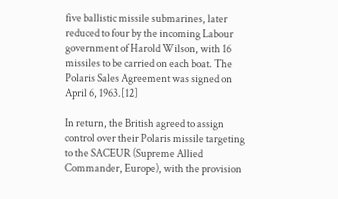five ballistic missile submarines, later reduced to four by the incoming Labour government of Harold Wilson, with 16 missiles to be carried on each boat. The Polaris Sales Agreement was signed on April 6, 1963.[12]

In return, the British agreed to assign control over their Polaris missile targeting to the SACEUR (Supreme Allied Commander, Europe), with the provision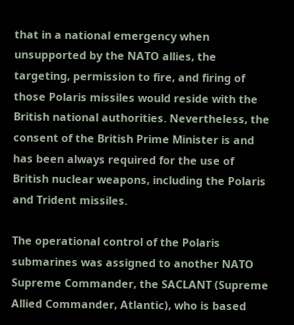that in a national emergency when unsupported by the NATO allies, the targeting, permission to fire, and firing of those Polaris missiles would reside with the British national authorities. Nevertheless, the consent of the British Prime Minister is and has been always required for the use of British nuclear weapons, including the Polaris and Trident missiles.

The operational control of the Polaris submarines was assigned to another NATO Supreme Commander, the SACLANT (Supreme Allied Commander, Atlantic), who is based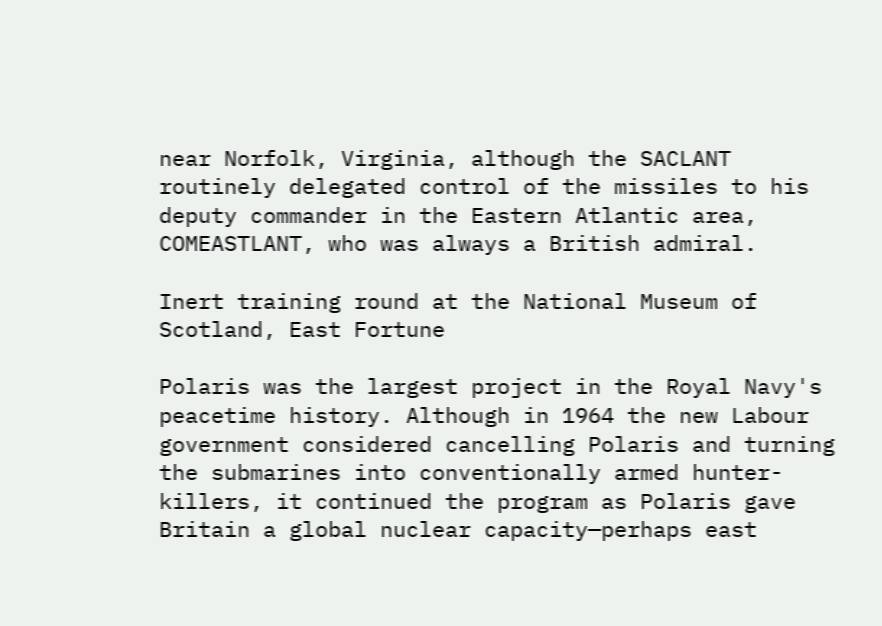near Norfolk, Virginia, although the SACLANT routinely delegated control of the missiles to his deputy commander in the Eastern Atlantic area, COMEASTLANT, who was always a British admiral.

Inert training round at the National Museum of Scotland, East Fortune

Polaris was the largest project in the Royal Navy's peacetime history. Although in 1964 the new Labour government considered cancelling Polaris and turning the submarines into conventionally armed hunter-killers, it continued the program as Polaris gave Britain a global nuclear capacity—perhaps east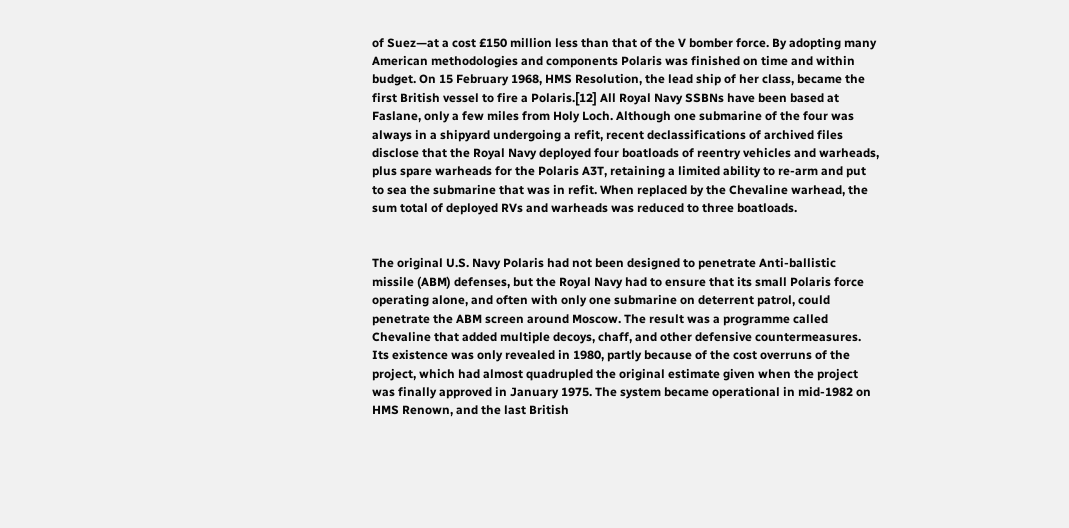of Suez—at a cost £150 million less than that of the V bomber force. By adopting many American methodologies and components Polaris was finished on time and within budget. On 15 February 1968, HMS Resolution, the lead ship of her class, became the first British vessel to fire a Polaris.[12] All Royal Navy SSBNs have been based at Faslane, only a few miles from Holy Loch. Although one submarine of the four was always in a shipyard undergoing a refit, recent declassifications of archived files disclose that the Royal Navy deployed four boatloads of reentry vehicles and warheads, plus spare warheads for the Polaris A3T, retaining a limited ability to re-arm and put to sea the submarine that was in refit. When replaced by the Chevaline warhead, the sum total of deployed RVs and warheads was reduced to three boatloads.


The original U.S. Navy Polaris had not been designed to penetrate Anti-ballistic missile (ABM) defenses, but the Royal Navy had to ensure that its small Polaris force operating alone, and often with only one submarine on deterrent patrol, could penetrate the ABM screen around Moscow. The result was a programme called Chevaline that added multiple decoys, chaff, and other defensive countermeasures. Its existence was only revealed in 1980, partly because of the cost overruns of the project, which had almost quadrupled the original estimate given when the project was finally approved in January 1975. The system became operational in mid-1982 on HMS Renown, and the last British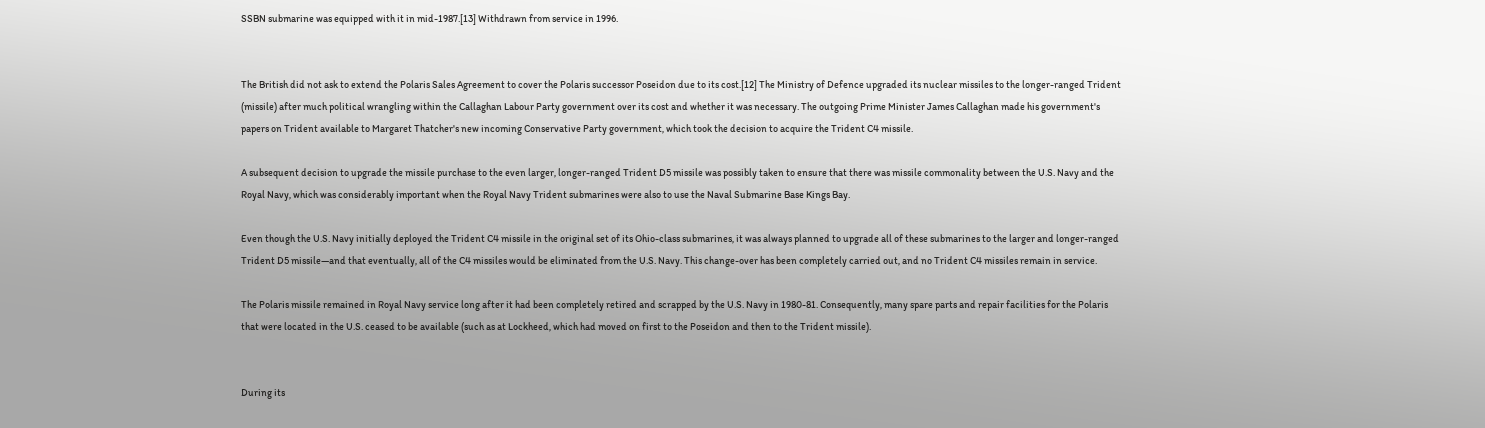SSBN submarine was equipped with it in mid-1987.[13] Withdrawn from service in 1996.


The British did not ask to extend the Polaris Sales Agreement to cover the Polaris successor Poseidon due to its cost.[12] The Ministry of Defence upgraded its nuclear missiles to the longer-ranged Trident (missile) after much political wrangling within the Callaghan Labour Party government over its cost and whether it was necessary. The outgoing Prime Minister James Callaghan made his government's papers on Trident available to Margaret Thatcher's new incoming Conservative Party government, which took the decision to acquire the Trident C4 missile.

A subsequent decision to upgrade the missile purchase to the even larger, longer-ranged Trident D5 missile was possibly taken to ensure that there was missile commonality between the U.S. Navy and the Royal Navy, which was considerably important when the Royal Navy Trident submarines were also to use the Naval Submarine Base Kings Bay.

Even though the U.S. Navy initially deployed the Trident C4 missile in the original set of its Ohio-class submarines, it was always planned to upgrade all of these submarines to the larger and longer-ranged Trident D5 missile—and that eventually, all of the C4 missiles would be eliminated from the U.S. Navy. This change-over has been completely carried out, and no Trident C4 missiles remain in service.

The Polaris missile remained in Royal Navy service long after it had been completely retired and scrapped by the U.S. Navy in 1980-81. Consequently, many spare parts and repair facilities for the Polaris that were located in the U.S. ceased to be available (such as at Lockheed, which had moved on first to the Poseidon and then to the Trident missile).


During its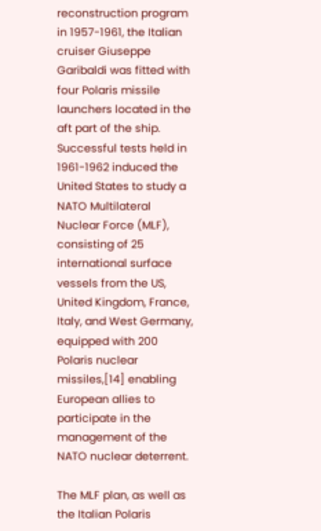reconstruction program in 1957-1961, the Italian cruiser Giuseppe Garibaldi was fitted with four Polaris missile launchers located in the aft part of the ship.
Successful tests held in 1961-1962 induced the United States to study a NATO Multilateral Nuclear Force (MLF), consisting of 25 international surface vessels from the US, United Kingdom, France, Italy, and West Germany, equipped with 200 Polaris nuclear missiles,[14] enabling European allies to participate in the management of the NATO nuclear deterrent.

The MLF plan, as well as the Italian Polaris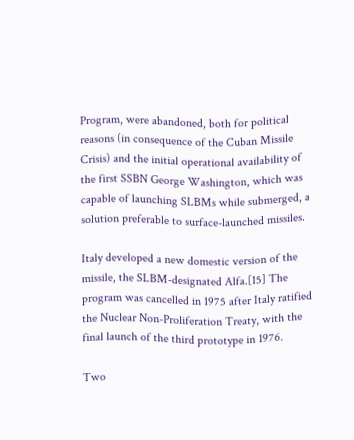Program, were abandoned, both for political reasons (in consequence of the Cuban Missile Crisis) and the initial operational availability of the first SSBN George Washington, which was capable of launching SLBMs while submerged, a solution preferable to surface-launched missiles.

Italy developed a new domestic version of the missile, the SLBM-designated Alfa.[15] The program was cancelled in 1975 after Italy ratified the Nuclear Non-Proliferation Treaty, with the final launch of the third prototype in 1976.

Two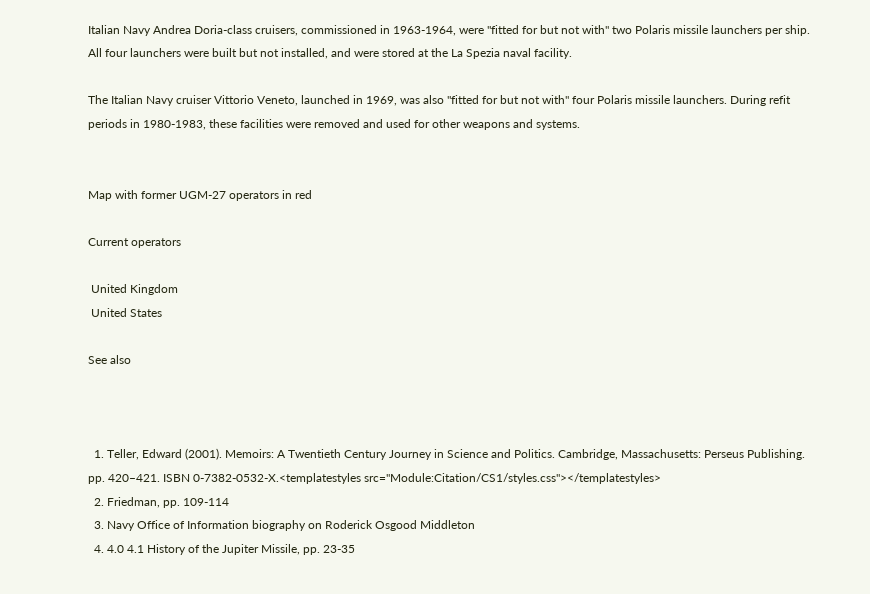Italian Navy Andrea Doria-class cruisers, commissioned in 1963-1964, were "fitted for but not with" two Polaris missile launchers per ship. All four launchers were built but not installed, and were stored at the La Spezia naval facility.

The Italian Navy cruiser Vittorio Veneto, launched in 1969, was also "fitted for but not with" four Polaris missile launchers. During refit periods in 1980-1983, these facilities were removed and used for other weapons and systems.


Map with former UGM-27 operators in red

Current operators

 United Kingdom
 United States

See also



  1. Teller, Edward (2001). Memoirs: A Twentieth Century Journey in Science and Politics. Cambridge, Massachusetts: Perseus Publishing. pp. 420–421. ISBN 0-7382-0532-X.<templatestyles src="Module:Citation/CS1/styles.css"></templatestyles>
  2. Friedman, pp. 109-114
  3. Navy Office of Information biography on Roderick Osgood Middleton
  4. 4.0 4.1 History of the Jupiter Missile, pp. 23-35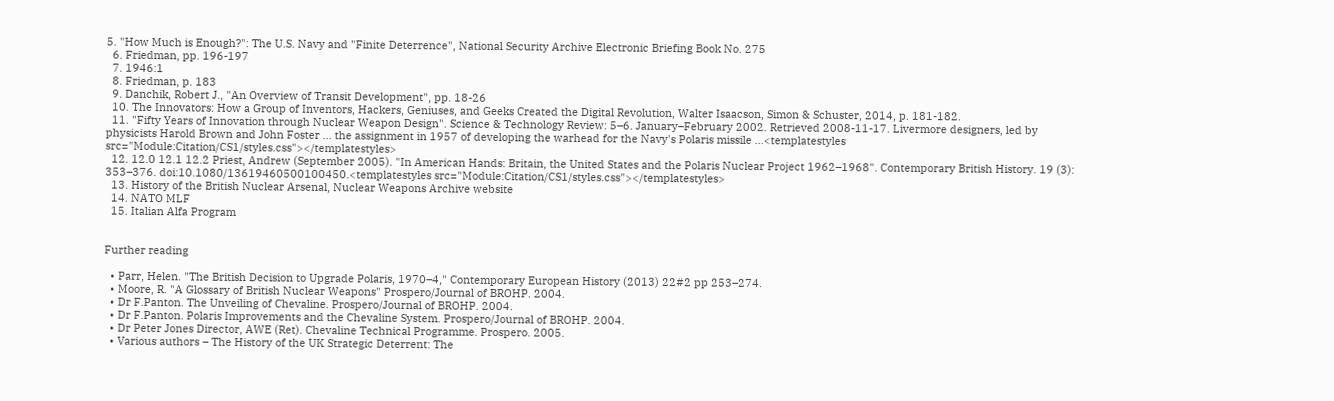5. "How Much is Enough?": The U.S. Navy and "Finite Deterrence", National Security Archive Electronic Briefing Book No. 275
  6. Friedman, pp. 196-197
  7. 1946:1
  8. Friedman, p. 183
  9. Danchik, Robert J., "An Overview of Transit Development", pp. 18-26
  10. The Innovators: How a Group of Inventors, Hackers, Geniuses, and Geeks Created the Digital Revolution, Walter Isaacson, Simon & Schuster, 2014, p. 181-182.
  11. "Fifty Years of Innovation through Nuclear Weapon Design". Science & Technology Review: 5–6. January–February 2002. Retrieved 2008-11-17. Livermore designers, led by physicists Harold Brown and John Foster ... the assignment in 1957 of developing the warhead for the Navy's Polaris missile ...<templatestyles src="Module:Citation/CS1/styles.css"></templatestyles>
  12. 12.0 12.1 12.2 Priest, Andrew (September 2005). "In American Hands: Britain, the United States and the Polaris Nuclear Project 1962–1968". Contemporary British History. 19 (3): 353–376. doi:10.1080/13619460500100450.<templatestyles src="Module:Citation/CS1/styles.css"></templatestyles>
  13. History of the British Nuclear Arsenal, Nuclear Weapons Archive website
  14. NATO MLF
  15. Italian Alfa Program


Further reading

  • Parr, Helen. "The British Decision to Upgrade Polaris, 1970–4," Contemporary European History (2013) 22#2 pp 253–274.
  • Moore, R. "A Glossary of British Nuclear Weapons" Prospero/Journal of BROHP. 2004.
  • Dr F.Panton. The Unveiling of Chevaline. Prospero/Journal of BROHP. 2004.
  • Dr F.Panton. Polaris Improvements and the Chevaline System. Prospero/Journal of BROHP. 2004.
  • Dr Peter Jones Director, AWE (Ret). Chevaline Technical Programme. Prospero. 2005.
  • Various authors – The History of the UK Strategic Deterrent: The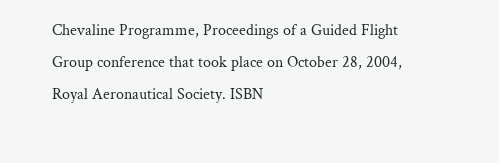Chevaline Programme, Proceedings of a Guided Flight Group conference that took place on October 28, 2004, Royal Aeronautical Society. ISBN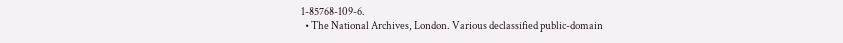1-85768-109-6.
  • The National Archives, London. Various declassified public-domain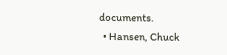documents.
  • Hansen, Chuck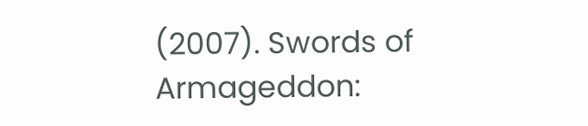(2007). Swords of Armageddon: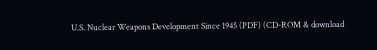U.S. Nuclear Weapons Development Since 1945 (PDF) (CD-ROM & download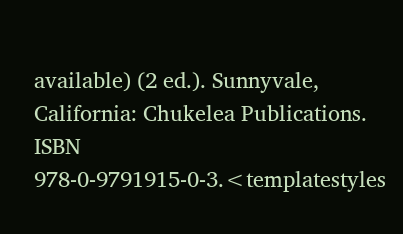available) (2 ed.). Sunnyvale, California: Chukelea Publications. ISBN 978-0-9791915-0-3.<templatestyles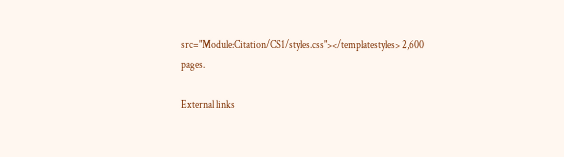src="Module:Citation/CS1/styles.css"></templatestyles> 2,600 pages.

External links